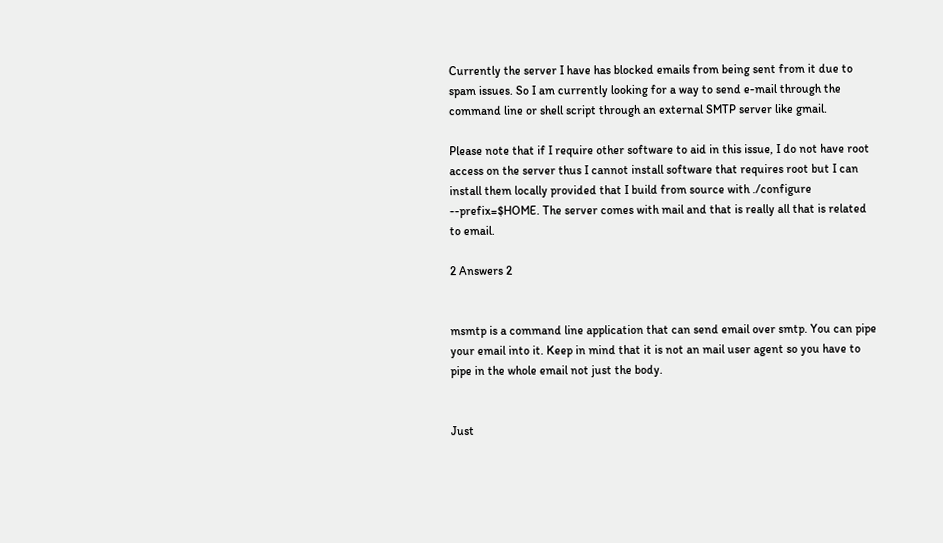Currently the server I have has blocked emails from being sent from it due to spam issues. So I am currently looking for a way to send e-mail through the command line or shell script through an external SMTP server like gmail.

Please note that if I require other software to aid in this issue, I do not have root access on the server thus I cannot install software that requires root but I can install them locally provided that I build from source with ./configure --prefix=$HOME. The server comes with mail and that is really all that is related to email.

2 Answers 2


msmtp is a command line application that can send email over smtp. You can pipe your email into it. Keep in mind that it is not an mail user agent so you have to pipe in the whole email not just the body.


Just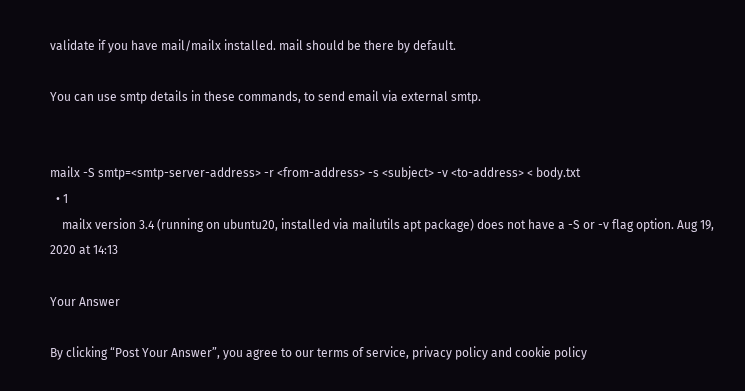validate if you have mail/mailx installed. mail should be there by default.

You can use smtp details in these commands, to send email via external smtp.


mailx -S smtp=<smtp-server-address> -r <from-address> -s <subject> -v <to-address> < body.txt
  • 1
    mailx version 3.4 (running on ubuntu20, installed via mailutils apt package) does not have a -S or -v flag option. Aug 19, 2020 at 14:13

Your Answer

By clicking “Post Your Answer”, you agree to our terms of service, privacy policy and cookie policy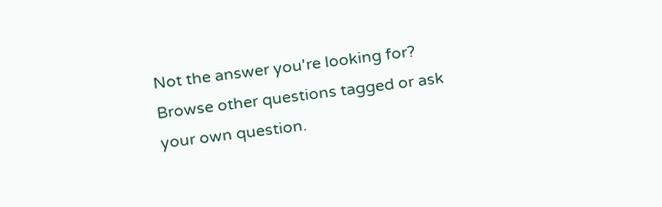Not the answer you're looking for? Browse other questions tagged or ask your own question.